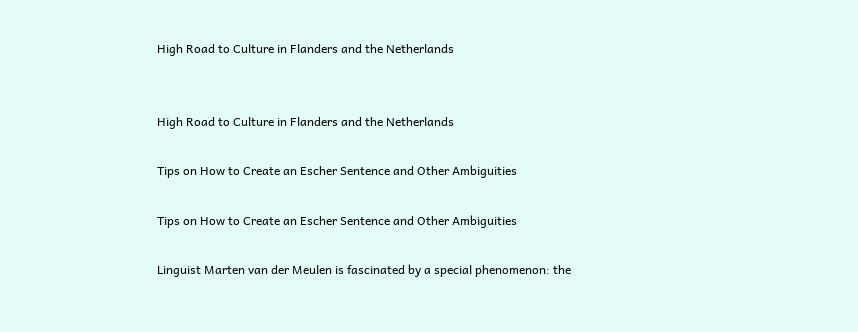High Road to Culture in Flanders and the Netherlands


High Road to Culture in Flanders and the Netherlands

Tips on How to Create an Escher Sentence and Other Ambiguities

Tips on How to Create an Escher Sentence and Other Ambiguities

Linguist Marten van der Meulen is fascinated by a special phenomenon: the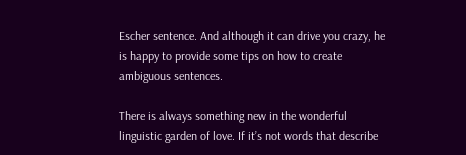Escher sentence. And although it can drive you crazy, he is happy to provide some tips on how to create ambiguous sentences.

There is always something new in the wonderful linguistic garden of love. If it’s not words that describe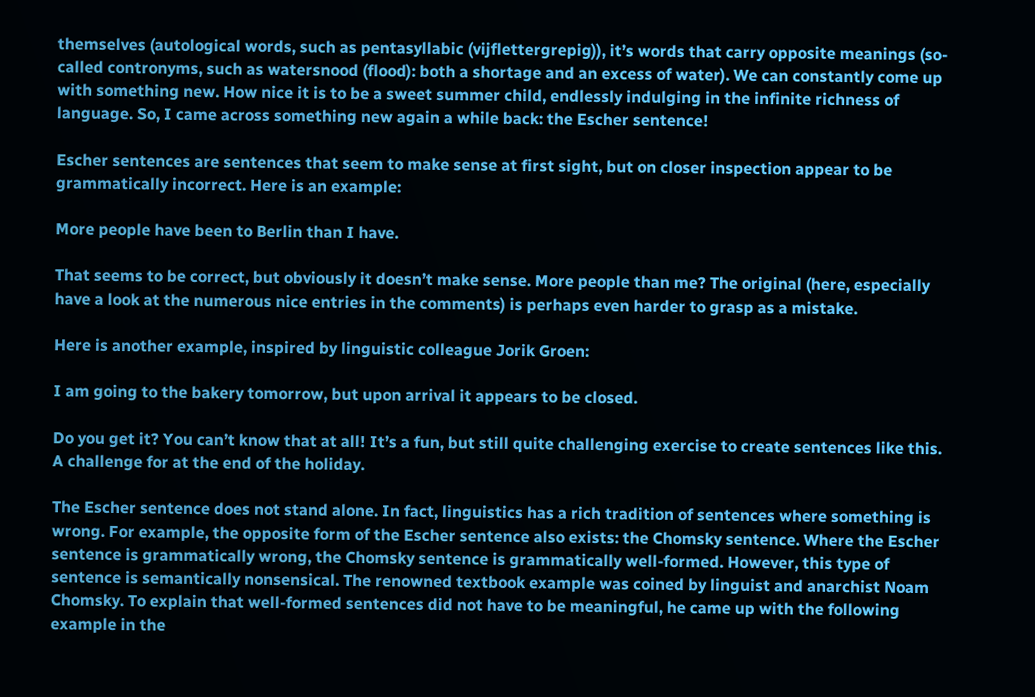themselves (autological words, such as pentasyllabic (vijflettergrepig)), it’s words that carry opposite meanings (so-called contronyms, such as watersnood (flood): both a shortage and an excess of water). We can constantly come up with something new. How nice it is to be a sweet summer child, endlessly indulging in the infinite richness of language. So, I came across something new again a while back: the Escher sentence!

Escher sentences are sentences that seem to make sense at first sight, but on closer inspection appear to be grammatically incorrect. Here is an example:

More people have been to Berlin than I have.

That seems to be correct, but obviously it doesn’t make sense. More people than me? The original (here, especially have a look at the numerous nice entries in the comments) is perhaps even harder to grasp as a mistake.

Here is another example, inspired by linguistic colleague Jorik Groen:

I am going to the bakery tomorrow, but upon arrival it appears to be closed.

Do you get it? You can’t know that at all! It’s a fun, but still quite challenging exercise to create sentences like this. A challenge for at the end of the holiday.

The Escher sentence does not stand alone. In fact, linguistics has a rich tradition of sentences where something is wrong. For example, the opposite form of the Escher sentence also exists: the Chomsky sentence. Where the Escher sentence is grammatically wrong, the Chomsky sentence is grammatically well-formed. However, this type of sentence is semantically nonsensical. The renowned textbook example was coined by linguist and anarchist Noam Chomsky. To explain that well-formed sentences did not have to be meaningful, he came up with the following example in the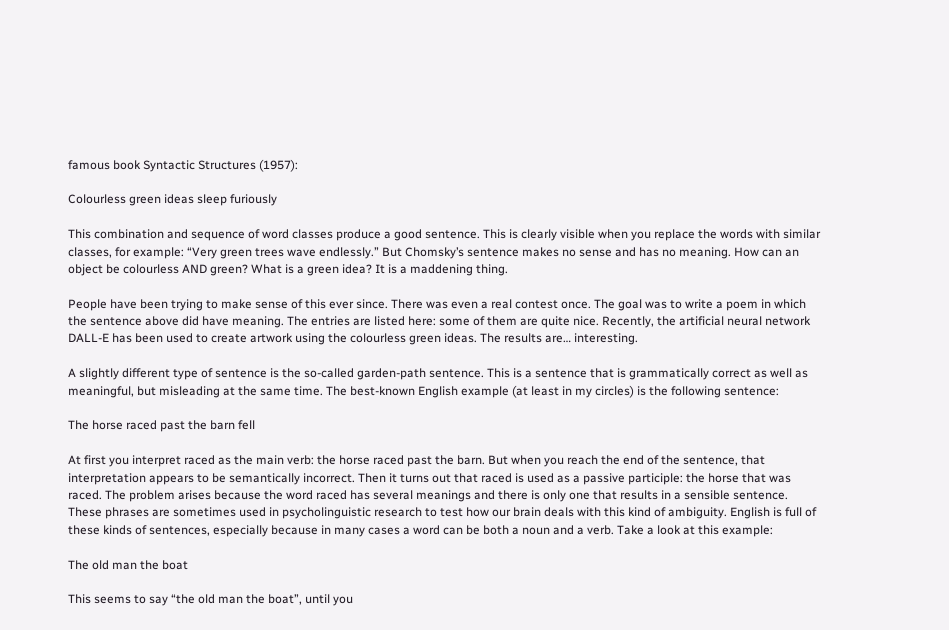famous book Syntactic Structures (1957):

Colourless green ideas sleep furiously

This combination and sequence of word classes produce a good sentence. This is clearly visible when you replace the words with similar classes, for example: “Very green trees wave endlessly.” But Chomsky’s sentence makes no sense and has no meaning. How can an object be colourless AND green? What is a green idea? It is a maddening thing.

People have been trying to make sense of this ever since. There was even a real contest once. The goal was to write a poem in which the sentence above did have meaning. The entries are listed here: some of them are quite nice. Recently, the artificial neural network DALL-E has been used to create artwork using the colourless green ideas. The results are… interesting.

A slightly different type of sentence is the so-called garden-path sentence. This is a sentence that is grammatically correct as well as meaningful, but misleading at the same time. The best-known English example (at least in my circles) is the following sentence:

The horse raced past the barn fell

At first you interpret raced as the main verb: the horse raced past the barn. But when you reach the end of the sentence, that interpretation appears to be semantically incorrect. Then it turns out that raced is used as a passive participle: the horse that was raced. The problem arises because the word raced has several meanings and there is only one that results in a sensible sentence. These phrases are sometimes used in psycholinguistic research to test how our brain deals with this kind of ambiguity. English is full of these kinds of sentences, especially because in many cases a word can be both a noun and a verb. Take a look at this example:

The old man the boat

This seems to say “the old man the boat”, until you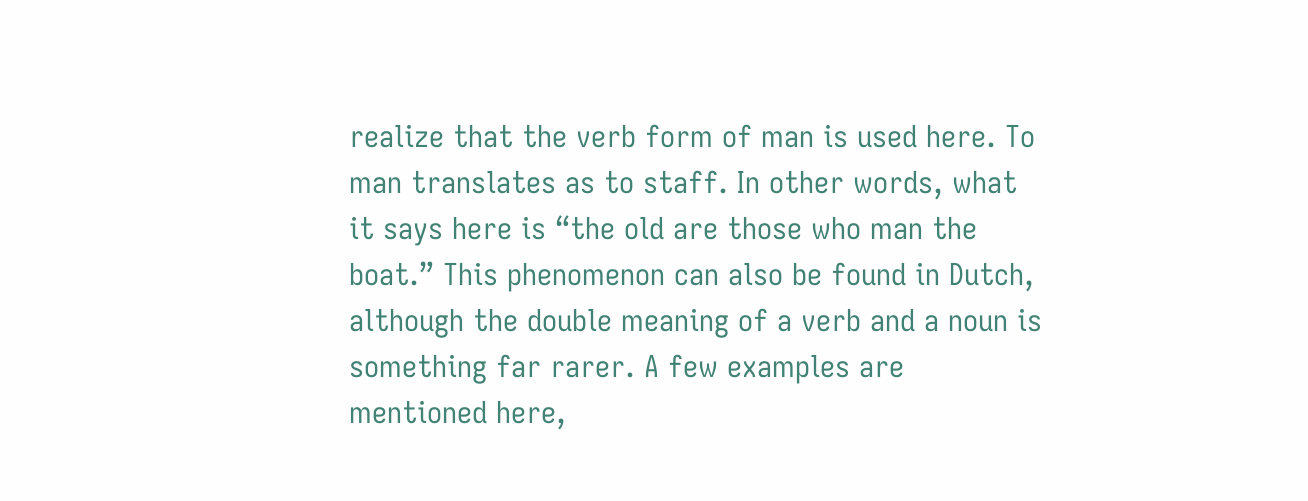realize that the verb form of man is used here. To man translates as to staff. In other words, what it says here is “the old are those who man the boat.” This phenomenon can also be found in Dutch, although the double meaning of a verb and a noun is something far rarer. A few examples are mentioned here,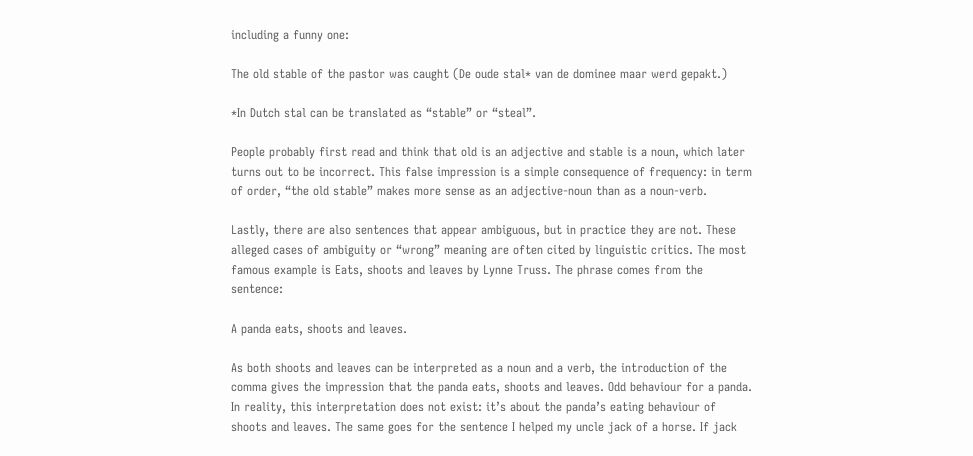including a funny one:

The old stable of the pastor was caught (De oude stal* van de dominee maar werd gepakt.)

*In Dutch stal can be translated as “stable” or “steal”.

People probably first read and think that old is an adjective and stable is a noun, which later turns out to be incorrect. This false impression is a simple consequence of frequency: in term of order, “the old stable” makes more sense as an adjective-noun than as a noun-verb.

Lastly, there are also sentences that appear ambiguous, but in practice they are not. These alleged cases of ambiguity or “wrong” meaning are often cited by linguistic critics. The most famous example is Eats, shoots and leaves by Lynne Truss. The phrase comes from the sentence:

A panda eats, shoots and leaves.

As both shoots and leaves can be interpreted as a noun and a verb, the introduction of the comma gives the impression that the panda eats, shoots and leaves. Odd behaviour for a panda. In reality, this interpretation does not exist: it’s about the panda’s eating behaviour of shoots and leaves. The same goes for the sentence I helped my uncle jack of a horse. If jack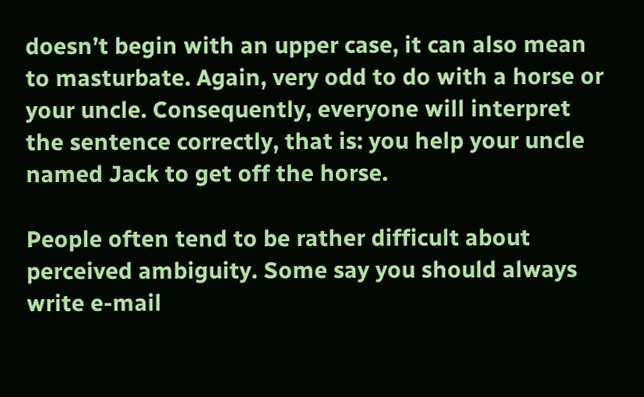doesn’t begin with an upper case, it can also mean to masturbate. Again, very odd to do with a horse or your uncle. Consequently, everyone will interpret the sentence correctly, that is: you help your uncle named Jack to get off the horse.

People often tend to be rather difficult about perceived ambiguity. Some say you should always write e-mail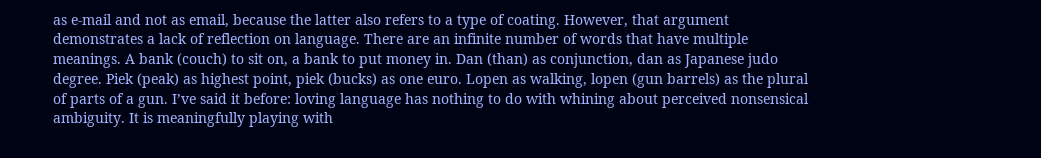as e-mail and not as email, because the latter also refers to a type of coating. However, that argument demonstrates a lack of reflection on language. There are an infinite number of words that have multiple meanings. A bank (couch) to sit on, a bank to put money in. Dan (than) as conjunction, dan as Japanese judo degree. Piek (peak) as highest point, piek (bucks) as one euro. Lopen as walking, lopen (gun barrels) as the plural of parts of a gun. I’ve said it before: loving language has nothing to do with whining about perceived nonsensical ambiguity. It is meaningfully playing with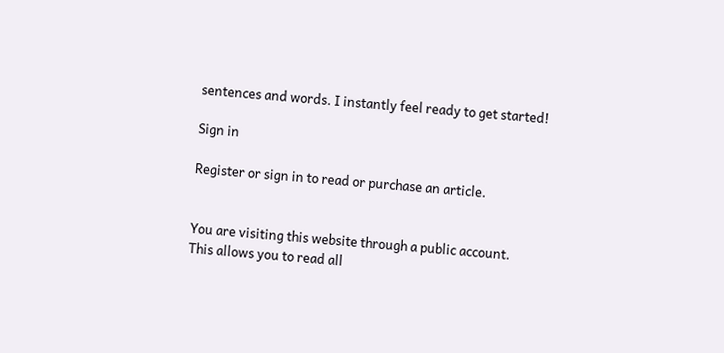sentences and words. I instantly feel ready to get started!

Sign in

Register or sign in to read or purchase an article.


You are visiting this website through a public account.
This allows you to read all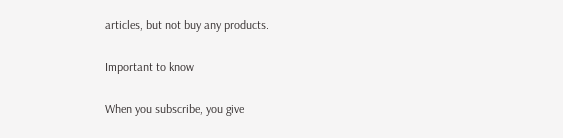articles, but not buy any products.

Important to know

When you subscribe, you give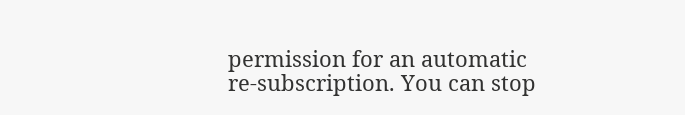permission for an automatic re-subscription. You can stop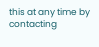this at any time by contacting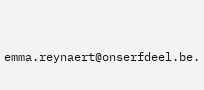emma.reynaert@onserfdeel.be.